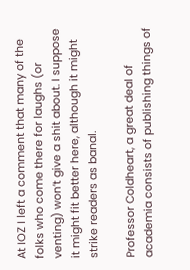At IOZ I left a comment that many of the folks who come there for laughs (or venting) won’t give a shit about. I suppose it might fit better here, although it might strike readers as banal.

Professor Coldheart, a great deal of academia consists of publishing things of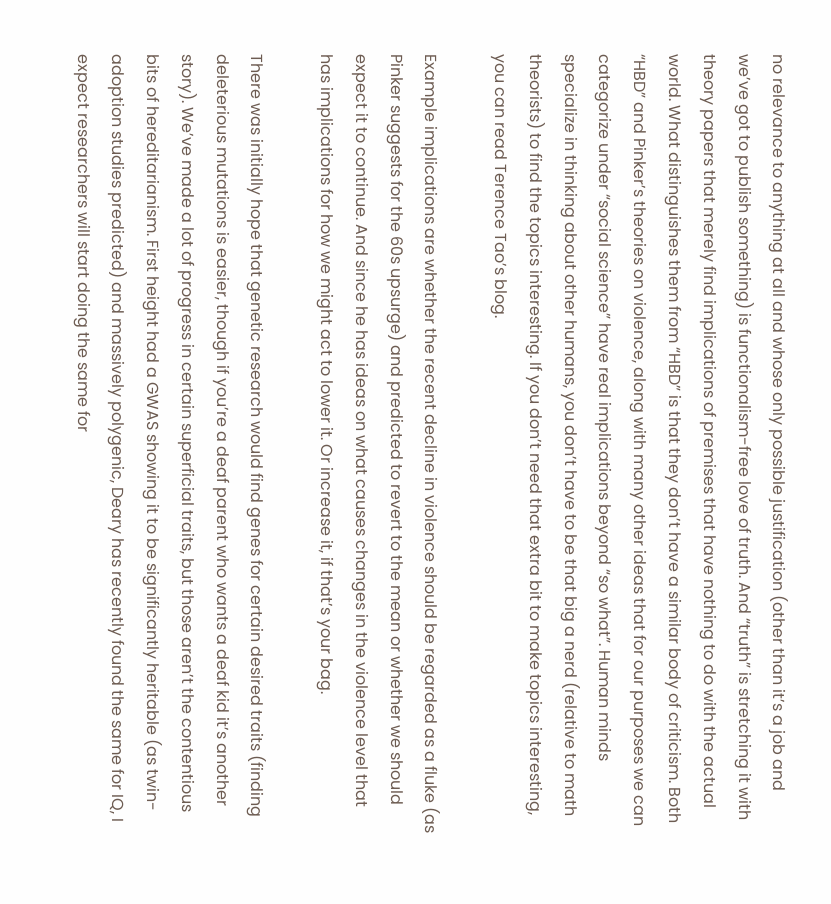no relevance to anything at all and whose only possible justification (other than it’s a job and we’ve got to publish something) is functionalism-free love of truth. And “truth” is stretching it with theory papers that merely find implications of premises that have nothing to do with the actual world. What distinguishes them from “HBD” is that they don’t have a similar body of criticism. Both “HBD” and Pinker’s theories on violence, along with many other ideas that for our purposes we can categorize under “social science” have real implications beyond “so what”. Human minds specialize in thinking about other humans, you don’t have to be that big a nerd (relative to math theorists) to find the topics interesting. If you don’t need that extra bit to make topics interesting, you can read Terence Tao’s blog.

Example implications are whether the recent decline in violence should be regarded as a fluke (as Pinker suggests for the 60s upsurge) and predicted to revert to the mean or whether we should expect it to continue. And since he has ideas on what causes changes in the violence level that has implications for how we might act to lower it. Or increase it, if that’s your bag.

There was initially hope that genetic research would find genes for certain desired traits (finding deleterious mutations is easier, though if you’re a deaf parent who wants a deaf kid it’s another story). We’ve made a lot of progress in certain superficial traits, but those aren’t the contentious bits of hereditarianism. First height had a GWAS showing it to be significantly heritable (as twin-adoption studies predicted) and massively polygenic, Deary has recently found the same for IQ, I expect researchers will start doing the same for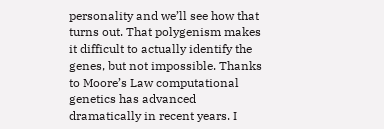personality and we’ll see how that turns out. That polygenism makes it difficult to actually identify the genes, but not impossible. Thanks to Moore’s Law computational genetics has advanced dramatically in recent years. I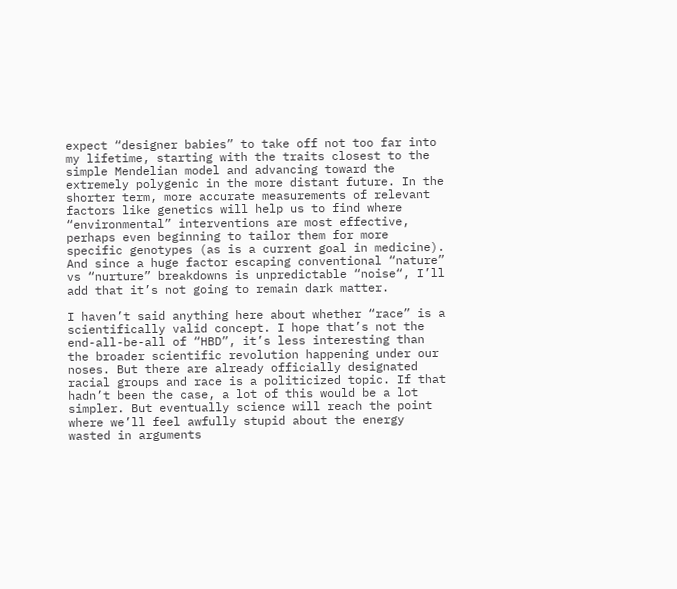expect “designer babies” to take off not too far into my lifetime, starting with the traits closest to the simple Mendelian model and advancing toward the extremely polygenic in the more distant future. In the shorter term, more accurate measurements of relevant factors like genetics will help us to find where “environmental” interventions are most effective, perhaps even beginning to tailor them for more specific genotypes (as is a current goal in medicine). And since a huge factor escaping conventional “nature” vs “nurture” breakdowns is unpredictable “noise“, I’ll add that it’s not going to remain dark matter.

I haven’t said anything here about whether “race” is a scientifically valid concept. I hope that’s not the end-all-be-all of “HBD”, it’s less interesting than the broader scientific revolution happening under our noses. But there are already officially designated racial groups and race is a politicized topic. If that hadn’t been the case, a lot of this would be a lot simpler. But eventually science will reach the point where we’ll feel awfully stupid about the energy wasted in arguments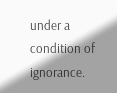under a condition of ignorance.